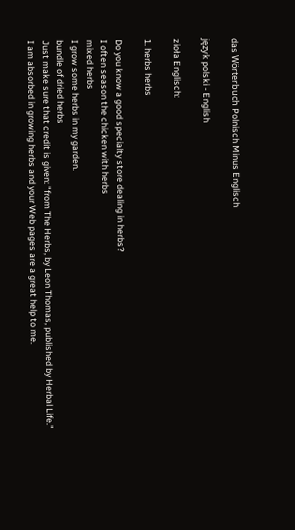das Wörterbuch Polnisch Minus Englisch

język polski - English

zioła Englisch:

1. herbs herbs

Do you know a good specialty store dealing in herbs?
I often season the chicken with herbs
mixed herbs
I grow some herbs in my garden.
bundle of dried herbs
Just make sure that credit is given: "from The Herbs, by Leon Thomas, published by Herbal Life."
I am absorbed in growing herbs and your Web pages are a great help to me.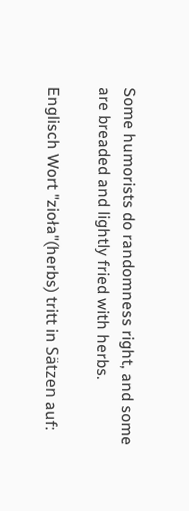Some humorists do randomness right, and some are breaded and lightly fried with herbs.

Englisch Wort "zioła"(herbs) tritt in Sätzen auf: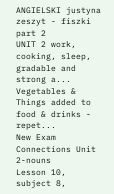ANGIELSKI justyna zeszyt - fiszki part 2
UNIT 2 work, cooking, sleep, gradable and strong a...
Vegetables & Things added to food & drinks - repet...
New Exam Connections Unit 2-nouns
Lesson 10, subject 8,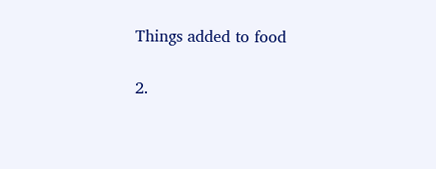Things added to food

2.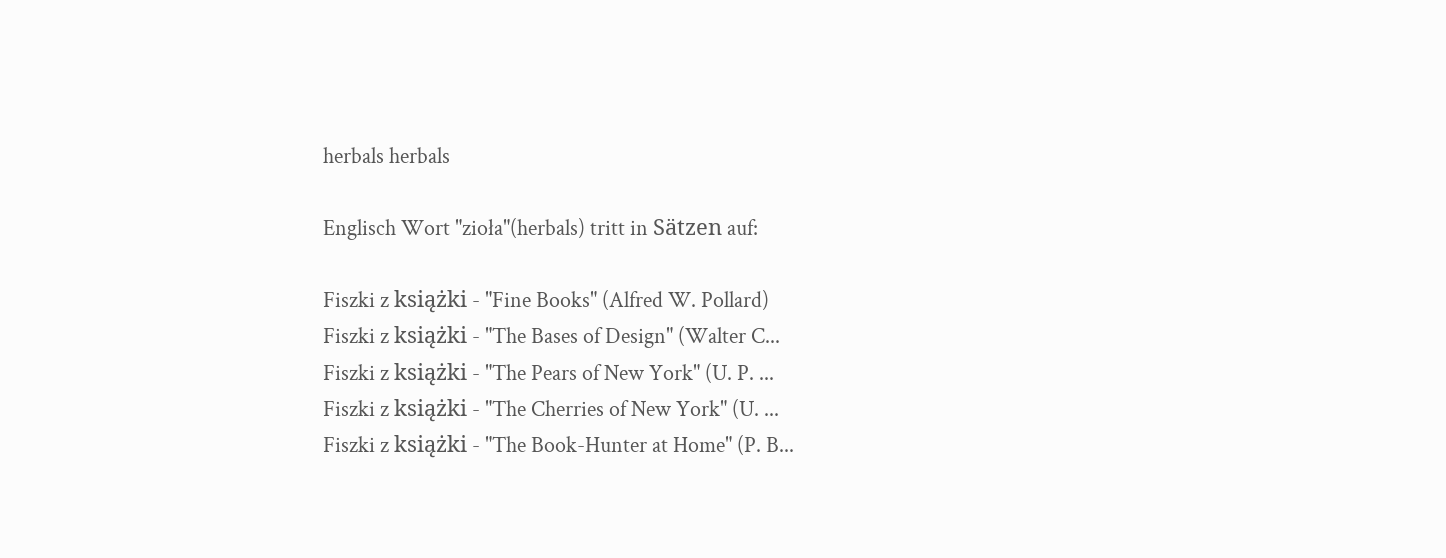herbals herbals

Englisch Wort "zioła"(herbals) tritt in Sätzen auf:

Fiszki z książki - "Fine Books" (Alfred W. Pollard)
Fiszki z książki - "The Bases of Design" (Walter C...
Fiszki z książki - "The Pears of New York" (U. P. ...
Fiszki z książki - "The Cherries of New York" (U. ...
Fiszki z książki - "The Book-Hunter at Home" (P. B...